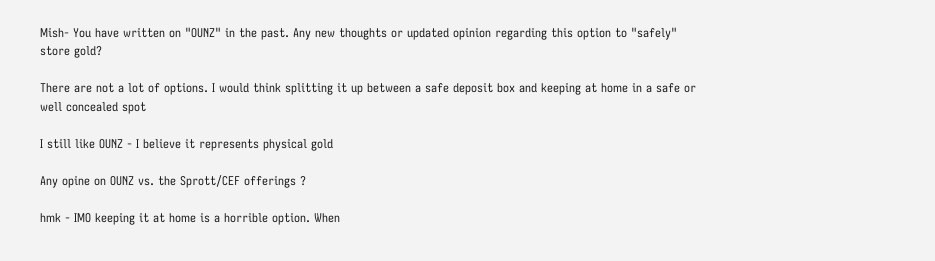Mish- You have written on "OUNZ" in the past. Any new thoughts or updated opinion regarding this option to "safely" store gold?

There are not a lot of options. I would think splitting it up between a safe deposit box and keeping at home in a safe or well concealed spot

I still like OUNZ - I believe it represents physical gold

Any opine on OUNZ vs. the Sprott/CEF offerings ?

hmk - IMO keeping it at home is a horrible option. When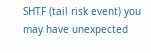SHTF (tail risk event) you may have unexpected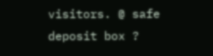visitors. @ safe deposit box ?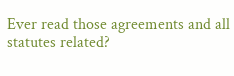Ever read those agreements and all statutes related?